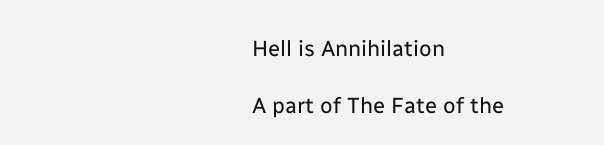Hell is Annihilation

A part of The Fate of the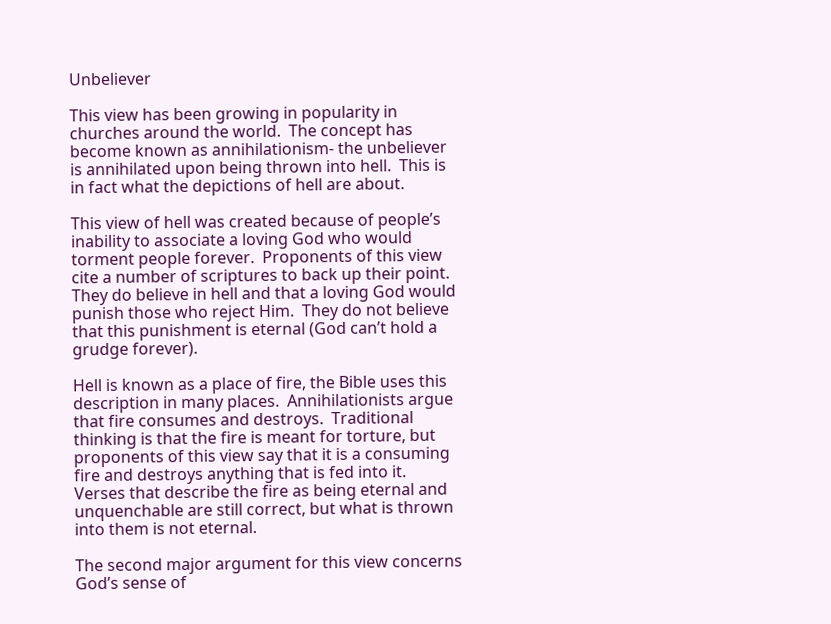Unbeliever

This view has been growing in popularity in churches around the world.  The concept has become known as annihilationism- the unbeliever is annihilated upon being thrown into hell.  This is in fact what the depictions of hell are about.

This view of hell was created because of people’s inability to associate a loving God who would torment people forever.  Proponents of this view cite a number of scriptures to back up their point.  They do believe in hell and that a loving God would punish those who reject Him.  They do not believe that this punishment is eternal (God can’t hold a grudge forever).

Hell is known as a place of fire, the Bible uses this description in many places.  Annihilationists argue that fire consumes and destroys.  Traditional thinking is that the fire is meant for torture, but proponents of this view say that it is a consuming fire and destroys anything that is fed into it.  Verses that describe the fire as being eternal and unquenchable are still correct, but what is thrown into them is not eternal.

The second major argument for this view concerns God’s sense of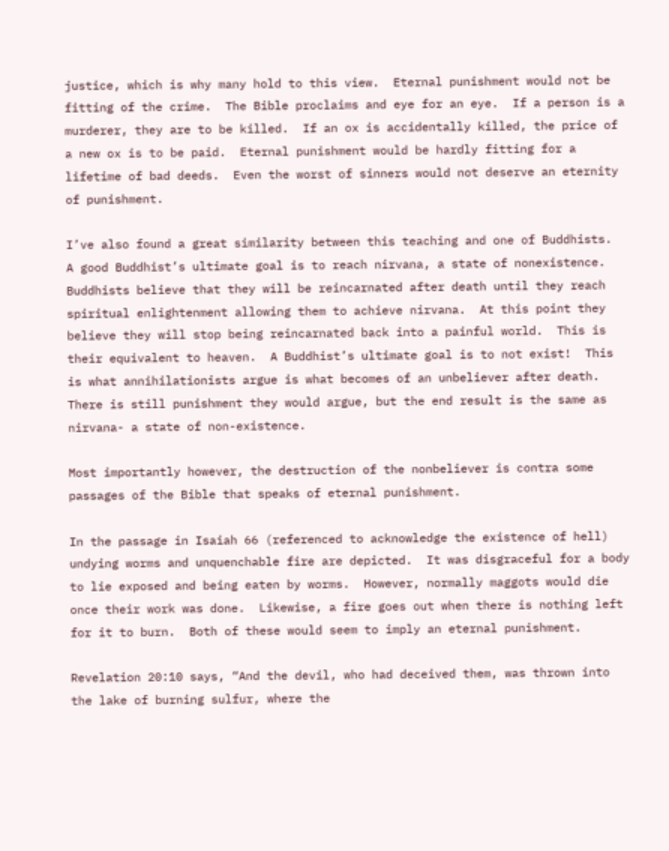justice, which is why many hold to this view.  Eternal punishment would not be fitting of the crime.  The Bible proclaims and eye for an eye.  If a person is a murderer, they are to be killed.  If an ox is accidentally killed, the price of a new ox is to be paid.  Eternal punishment would be hardly fitting for a lifetime of bad deeds.  Even the worst of sinners would not deserve an eternity of punishment.

I’ve also found a great similarity between this teaching and one of Buddhists.  A good Buddhist’s ultimate goal is to reach nirvana, a state of nonexistence.  Buddhists believe that they will be reincarnated after death until they reach spiritual enlightenment allowing them to achieve nirvana.  At this point they believe they will stop being reincarnated back into a painful world.  This is their equivalent to heaven.  A Buddhist’s ultimate goal is to not exist!  This is what annihilationists argue is what becomes of an unbeliever after death.  There is still punishment they would argue, but the end result is the same as nirvana- a state of non-existence.

Most importantly however, the destruction of the nonbeliever is contra some passages of the Bible that speaks of eternal punishment.

In the passage in Isaiah 66 (referenced to acknowledge the existence of hell) undying worms and unquenchable fire are depicted.  It was disgraceful for a body to lie exposed and being eaten by worms.  However, normally maggots would die once their work was done.  Likewise, a fire goes out when there is nothing left for it to burn.  Both of these would seem to imply an eternal punishment.

Revelation 20:10 says, “And the devil, who had deceived them, was thrown into the lake of burning sulfur, where the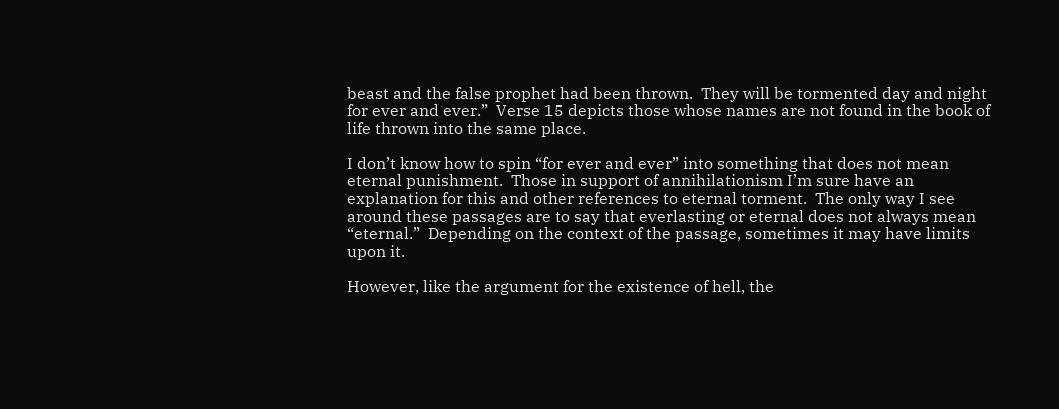beast and the false prophet had been thrown.  They will be tormented day and night for ever and ever.”  Verse 15 depicts those whose names are not found in the book of life thrown into the same place.

I don’t know how to spin “for ever and ever” into something that does not mean eternal punishment.  Those in support of annihilationism I’m sure have an explanation for this and other references to eternal torment.  The only way I see around these passages are to say that everlasting or eternal does not always mean “eternal.”  Depending on the context of the passage, sometimes it may have limits upon it.

However, like the argument for the existence of hell, the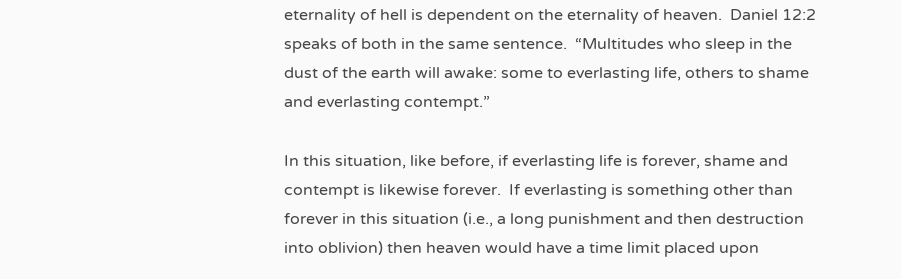eternality of hell is dependent on the eternality of heaven.  Daniel 12:2 speaks of both in the same sentence.  “Multitudes who sleep in the dust of the earth will awake: some to everlasting life, others to shame and everlasting contempt.”

In this situation, like before, if everlasting life is forever, shame and contempt is likewise forever.  If everlasting is something other than forever in this situation (i.e., a long punishment and then destruction into oblivion) then heaven would have a time limit placed upon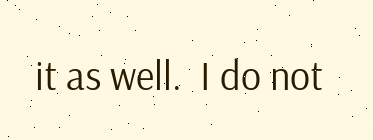it as well.  I do not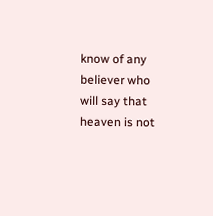know of any believer who will say that heaven is not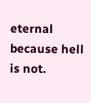eternal because hell is not.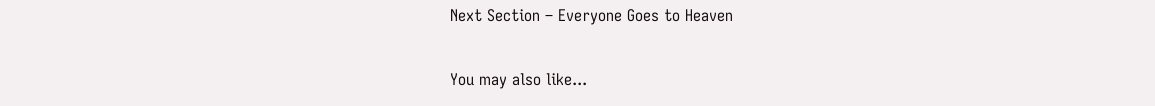Next Section – Everyone Goes to Heaven

You may also like...